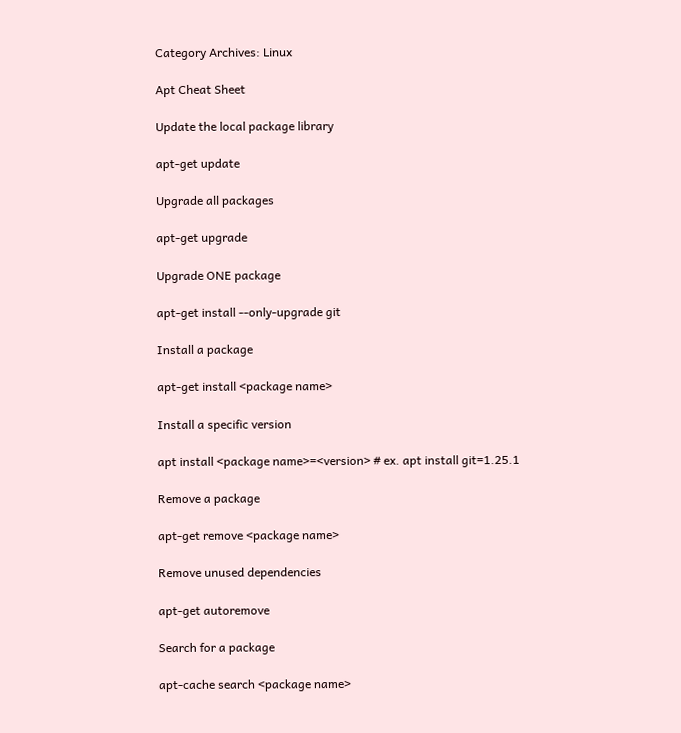Category Archives: Linux

Apt Cheat Sheet

Update the local package library

apt-get update

Upgrade all packages

apt-get upgrade

Upgrade ONE package

apt-get install --only-upgrade git

Install a package

apt-get install <package name>

Install a specific version

apt install <package name>=<version> # ex. apt install git=1.25.1

Remove a package

apt-get remove <package name>

Remove unused dependencies

apt-get autoremove

Search for a package

apt-cache search <package name>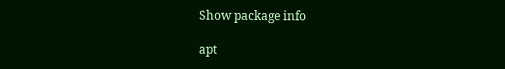Show package info

apt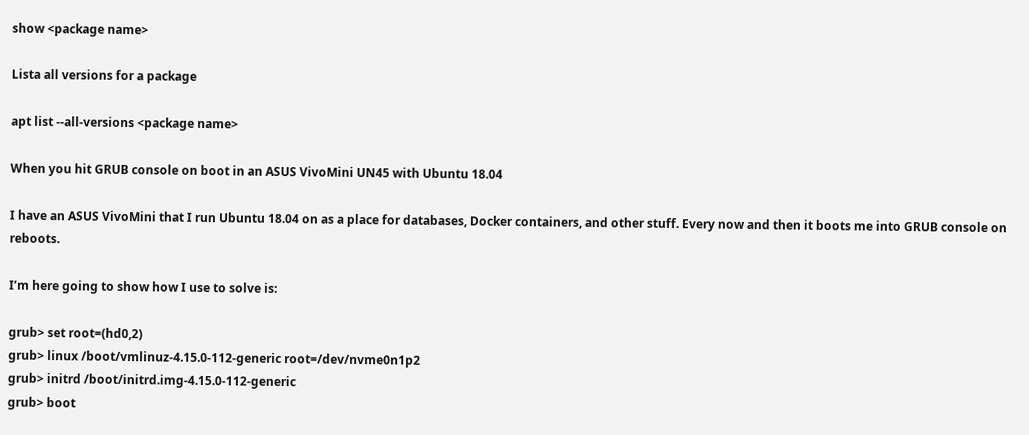show <package name>

Lista all versions for a package

apt list --all-versions <package name>

When you hit GRUB console on boot in an ASUS VivoMini UN45 with Ubuntu 18.04

I have an ASUS VivoMini that I run Ubuntu 18.04 on as a place for databases, Docker containers, and other stuff. Every now and then it boots me into GRUB console on reboots.

I’m here going to show how I use to solve is:

grub> set root=(hd0,2)
grub> linux /boot/vmlinuz-4.15.0-112-generic root=/dev/nvme0n1p2
grub> initrd /boot/initrd.img-4.15.0-112-generic
grub> boot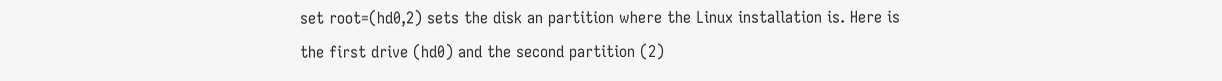set root=(hd0,2) sets the disk an partition where the Linux installation is. Here is the first drive (hd0) and the second partition (2)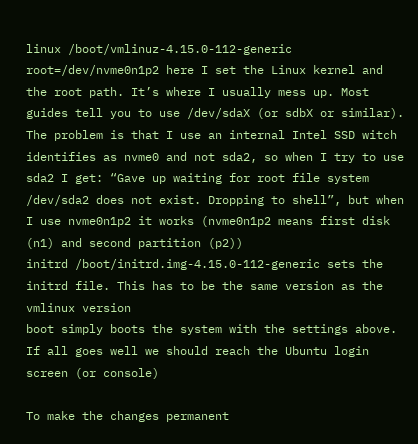linux /boot/vmlinuz-4.15.0-112-generic root=/dev/nvme0n1p2 here I set the Linux kernel and the root path. It’s where I usually mess up. Most guides tell you to use /dev/sdaX (or sdbX or similar). The problem is that I use an internal Intel SSD witch identifies as nvme0 and not sda2, so when I try to use sda2 I get: “Gave up waiting for root file system /dev/sda2 does not exist. Dropping to shell”, but when I use nvme0n1p2 it works (nvme0n1p2 means first disk (n1) and second partition (p2))
initrd /boot/initrd.img-4.15.0-112-generic sets the initrd file. This has to be the same version as the vmlinux version
boot simply boots the system with the settings above. If all goes well we should reach the Ubuntu login screen (or console)

To make the changes permanent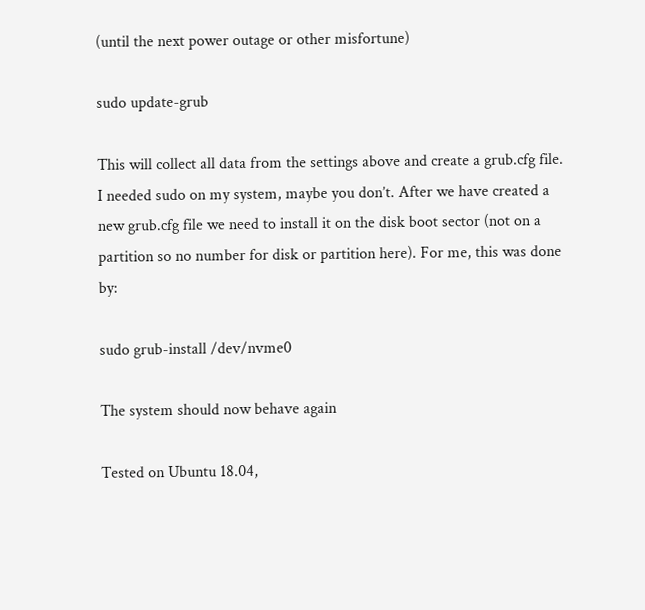(until the next power outage or other misfortune)

sudo update-grub

This will collect all data from the settings above and create a grub.cfg file. I needed sudo on my system, maybe you don’t. After we have created a new grub.cfg file we need to install it on the disk boot sector (not on a partition so no number for disk or partition here). For me, this was done by:

sudo grub-install /dev/nvme0

The system should now behave again

Tested on Ubuntu 18.04,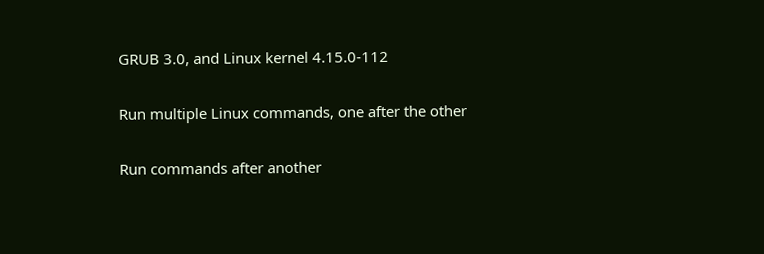GRUB 3.0, and Linux kernel 4.15.0-112

Run multiple Linux commands, one after the other

Run commands after another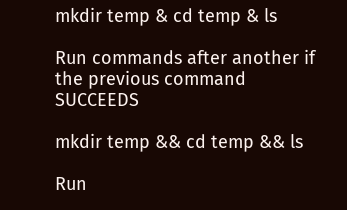mkdir temp & cd temp & ls

Run commands after another if the previous command SUCCEEDS

mkdir temp && cd temp && ls

Run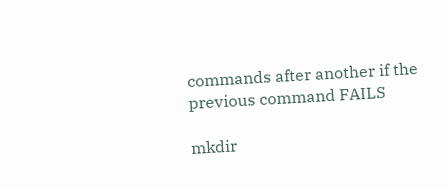commands after another if the previous command FAILS

mkdir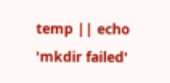temp || echo 'mkdir failed'